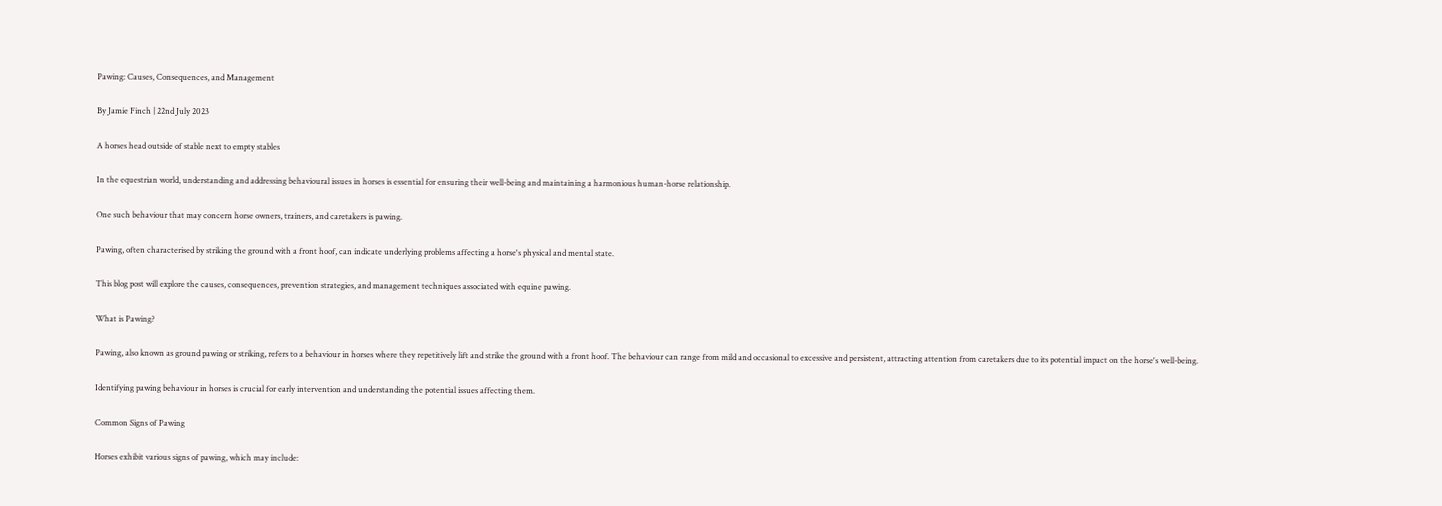Pawing: Causes, Consequences, and Management

By Jamie Finch | 22nd July 2023

A horses head outside of stable next to empty stables

In the equestrian world, understanding and addressing behavioural issues in horses is essential for ensuring their well-being and maintaining a harmonious human-horse relationship.

One such behaviour that may concern horse owners, trainers, and caretakers is pawing.

Pawing, often characterised by striking the ground with a front hoof, can indicate underlying problems affecting a horse's physical and mental state.

This blog post will explore the causes, consequences, prevention strategies, and management techniques associated with equine pawing.

What is Pawing?

Pawing, also known as ground pawing or striking, refers to a behaviour in horses where they repetitively lift and strike the ground with a front hoof. The behaviour can range from mild and occasional to excessive and persistent, attracting attention from caretakers due to its potential impact on the horse's well-being.

Identifying pawing behaviour in horses is crucial for early intervention and understanding the potential issues affecting them.

Common Signs of Pawing

Horses exhibit various signs of pawing, which may include: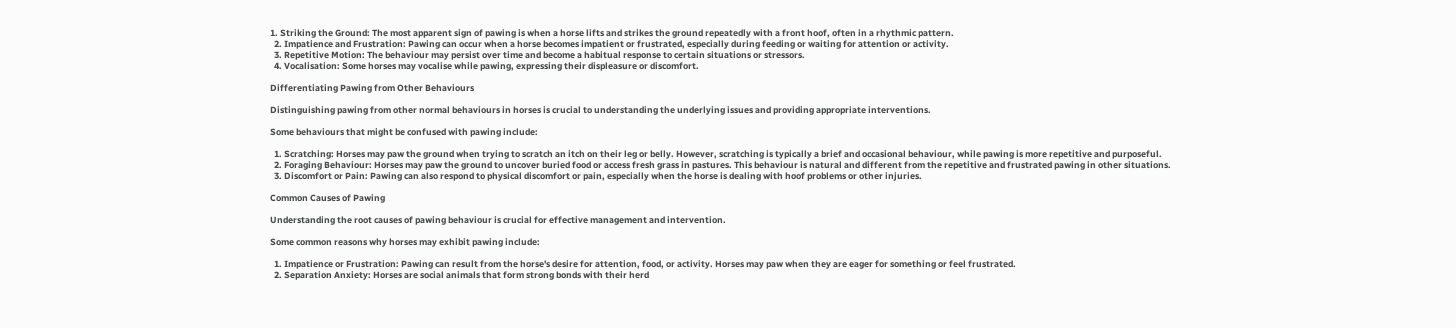1. Striking the Ground: The most apparent sign of pawing is when a horse lifts and strikes the ground repeatedly with a front hoof, often in a rhythmic pattern.
  2. Impatience and Frustration: Pawing can occur when a horse becomes impatient or frustrated, especially during feeding or waiting for attention or activity.
  3. Repetitive Motion: The behaviour may persist over time and become a habitual response to certain situations or stressors.
  4. Vocalisation: Some horses may vocalise while pawing, expressing their displeasure or discomfort.

Differentiating Pawing from Other Behaviours

Distinguishing pawing from other normal behaviours in horses is crucial to understanding the underlying issues and providing appropriate interventions.

Some behaviours that might be confused with pawing include:

  1. Scratching: Horses may paw the ground when trying to scratch an itch on their leg or belly. However, scratching is typically a brief and occasional behaviour, while pawing is more repetitive and purposeful.
  2. Foraging Behaviour: Horses may paw the ground to uncover buried food or access fresh grass in pastures. This behaviour is natural and different from the repetitive and frustrated pawing in other situations.
  3. Discomfort or Pain: Pawing can also respond to physical discomfort or pain, especially when the horse is dealing with hoof problems or other injuries.

Common Causes of Pawing

Understanding the root causes of pawing behaviour is crucial for effective management and intervention.

Some common reasons why horses may exhibit pawing include:

  1. Impatience or Frustration: Pawing can result from the horse's desire for attention, food, or activity. Horses may paw when they are eager for something or feel frustrated.
  2. Separation Anxiety: Horses are social animals that form strong bonds with their herd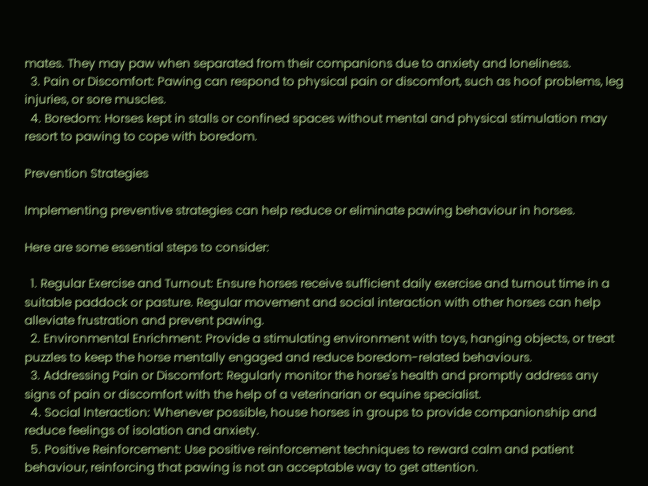mates. They may paw when separated from their companions due to anxiety and loneliness.
  3. Pain or Discomfort: Pawing can respond to physical pain or discomfort, such as hoof problems, leg injuries, or sore muscles.
  4. Boredom: Horses kept in stalls or confined spaces without mental and physical stimulation may resort to pawing to cope with boredom.

Prevention Strategies

Implementing preventive strategies can help reduce or eliminate pawing behaviour in horses.

Here are some essential steps to consider:

  1. Regular Exercise and Turnout: Ensure horses receive sufficient daily exercise and turnout time in a suitable paddock or pasture. Regular movement and social interaction with other horses can help alleviate frustration and prevent pawing.
  2. Environmental Enrichment: Provide a stimulating environment with toys, hanging objects, or treat puzzles to keep the horse mentally engaged and reduce boredom-related behaviours.
  3. Addressing Pain or Discomfort: Regularly monitor the horse's health and promptly address any signs of pain or discomfort with the help of a veterinarian or equine specialist.
  4. Social Interaction: Whenever possible, house horses in groups to provide companionship and reduce feelings of isolation and anxiety.
  5. Positive Reinforcement: Use positive reinforcement techniques to reward calm and patient behaviour, reinforcing that pawing is not an acceptable way to get attention.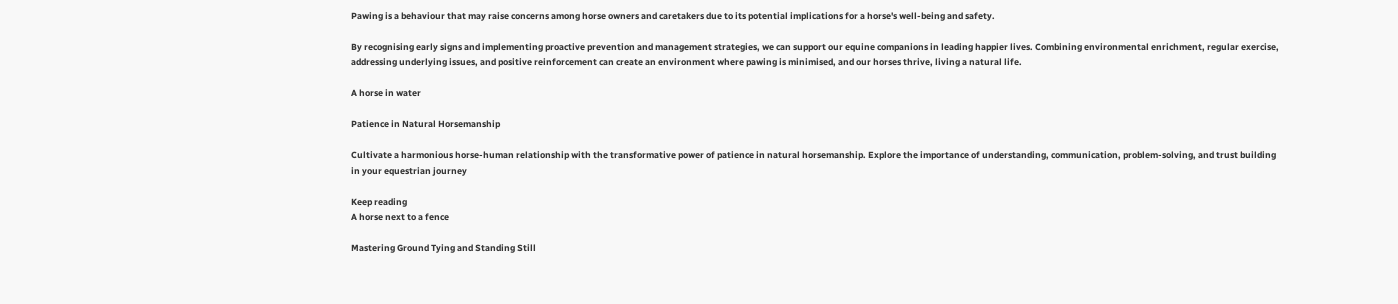Pawing is a behaviour that may raise concerns among horse owners and caretakers due to its potential implications for a horse's well-being and safety.

By recognising early signs and implementing proactive prevention and management strategies, we can support our equine companions in leading happier lives. Combining environmental enrichment, regular exercise, addressing underlying issues, and positive reinforcement can create an environment where pawing is minimised, and our horses thrive, living a natural life.

A horse in water

Patience in Natural Horsemanship

Cultivate a harmonious horse-human relationship with the transformative power of patience in natural horsemanship. Explore the importance of understanding, communication, problem-solving, and trust building in your equestrian journey

Keep reading
A horse next to a fence

Mastering Ground Tying and Standing Still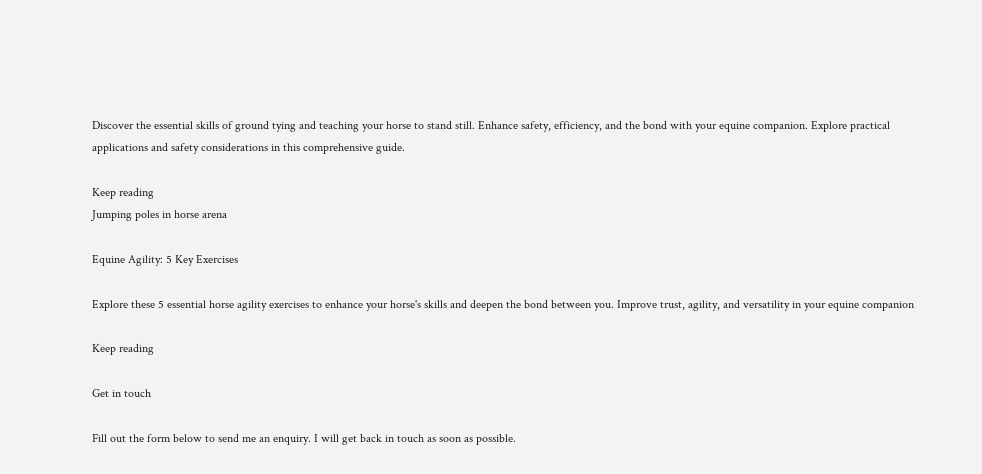Discover the essential skills of ground tying and teaching your horse to stand still. Enhance safety, efficiency, and the bond with your equine companion. Explore practical applications and safety considerations in this comprehensive guide.

Keep reading
Jumping poles in horse arena

Equine Agility: 5 Key Exercises

Explore these 5 essential horse agility exercises to enhance your horse's skills and deepen the bond between you. Improve trust, agility, and versatility in your equine companion

Keep reading

Get in touch

Fill out the form below to send me an enquiry. I will get back in touch as soon as possible.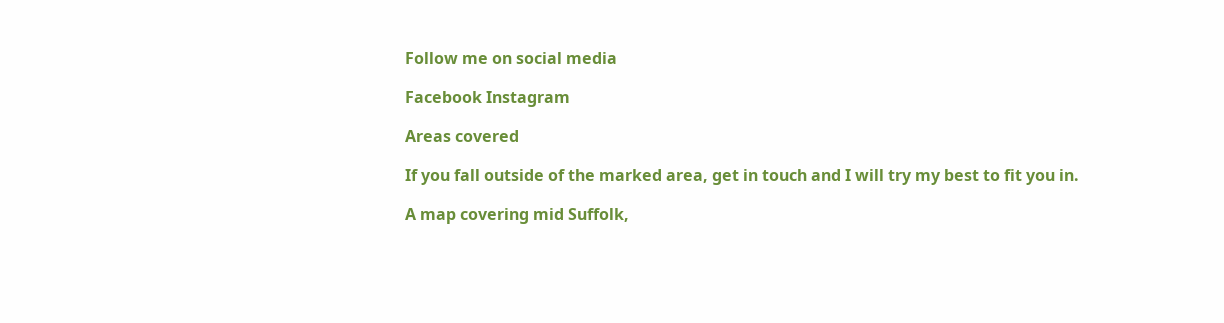Follow me on social media

Facebook Instagram

Areas covered

If you fall outside of the marked area, get in touch and I will try my best to fit you in.

A map covering mid Suffolk,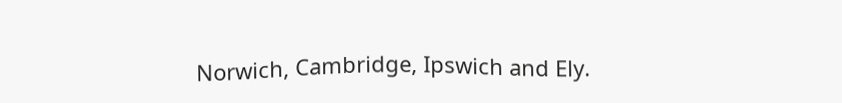Norwich, Cambridge, Ipswich and Ely.